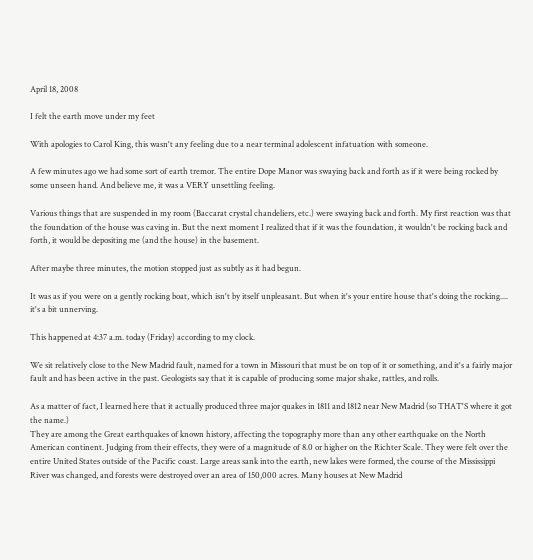April 18, 2008

I felt the earth move under my feet

With apologies to Carol King, this wasn't any feeling due to a near terminal adolescent infatuation with someone.

A few minutes ago we had some sort of earth tremor. The entire Dope Manor was swaying back and forth as if it were being rocked by some unseen hand. And believe me, it was a VERY unsettling feeling.

Various things that are suspended in my room (Baccarat crystal chandeliers, etc.) were swaying back and forth. My first reaction was that the foundation of the house was caving in. But the next moment I realized that if it was the foundation, it wouldn't be rocking back and forth, it would be depositing me (and the house) in the basement.

After maybe three minutes, the motion stopped just as subtly as it had begun.

It was as if you were on a gently rocking boat, which isn't by itself unpleasant. But when it's your entire house that's doing the rocking.... it's a bit unnerving.

This happened at 4:37 a.m. today (Friday) according to my clock.

We sit relatively close to the New Madrid fault, named for a town in Missouri that must be on top of it or something, and it's a fairly major fault and has been active in the past. Geologists say that it is capable of producing some major shake, rattles, and rolls.

As a matter of fact, I learned here that it actually produced three major quakes in 1811 and 1812 near New Madrid (so THAT'S where it got the name.)
They are among the Great earthquakes of known history, affecting the topography more than any other earthquake on the North American continent. Judging from their effects, they were of a magnitude of 8.0 or higher on the Richter Scale. They were felt over the entire United States outside of the Pacific coast. Large areas sank into the earth, new lakes were formed, the course of the Mississippi River was changed, and forests were destroyed over an area of 150,000 acres. Many houses at New Madrid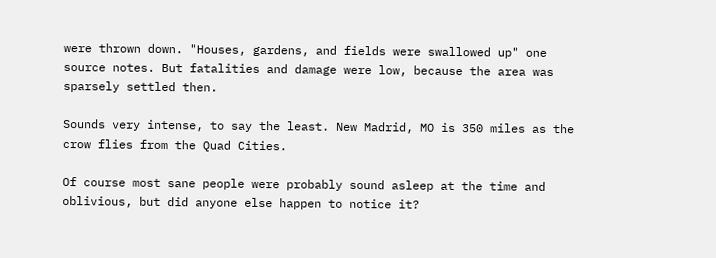were thrown down. "Houses, gardens, and fields were swallowed up" one source notes. But fatalities and damage were low, because the area was sparsely settled then.

Sounds very intense, to say the least. New Madrid, MO is 350 miles as the crow flies from the Quad Cities.

Of course most sane people were probably sound asleep at the time and oblivious, but did anyone else happen to notice it?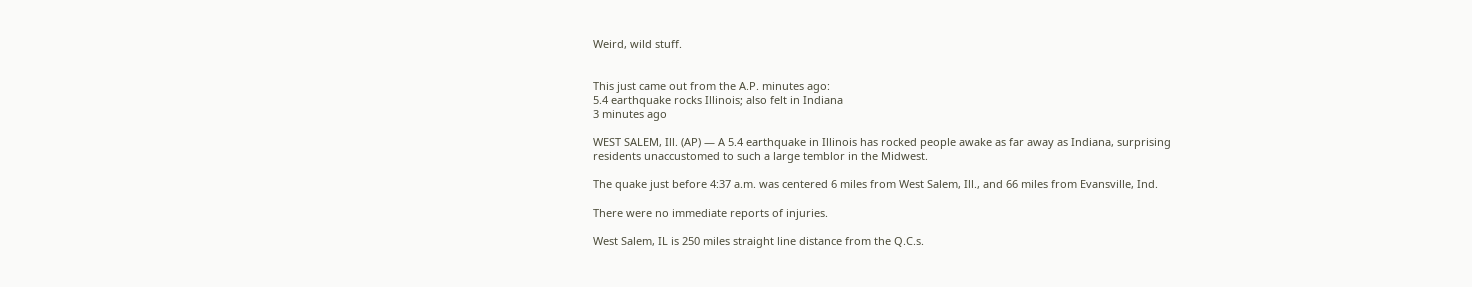Weird, wild stuff.


This just came out from the A.P. minutes ago:
5.4 earthquake rocks Illinois; also felt in Indiana
3 minutes ago

WEST SALEM, Ill. (AP) — A 5.4 earthquake in Illinois has rocked people awake as far away as Indiana, surprising residents unaccustomed to such a large temblor in the Midwest.

The quake just before 4:37 a.m. was centered 6 miles from West Salem, Ill., and 66 miles from Evansville, Ind.

There were no immediate reports of injuries.

West Salem, IL is 250 miles straight line distance from the Q.C.s.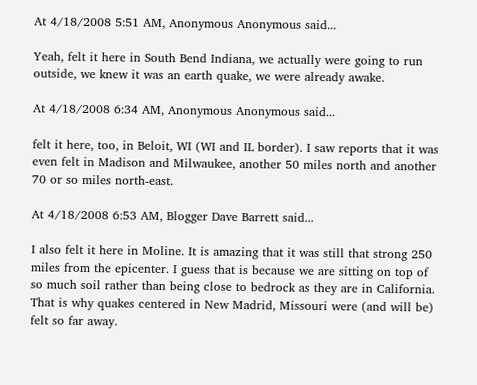At 4/18/2008 5:51 AM, Anonymous Anonymous said...

Yeah, felt it here in South Bend Indiana, we actually were going to run outside, we knew it was an earth quake, we were already awake.

At 4/18/2008 6:34 AM, Anonymous Anonymous said...

felt it here, too, in Beloit, WI (WI and IL border). I saw reports that it was even felt in Madison and Milwaukee, another 50 miles north and another 70 or so miles north-east.

At 4/18/2008 6:53 AM, Blogger Dave Barrett said...

I also felt it here in Moline. It is amazing that it was still that strong 250 miles from the epicenter. I guess that is because we are sitting on top of so much soil rather than being close to bedrock as they are in California. That is why quakes centered in New Madrid, Missouri were (and will be) felt so far away.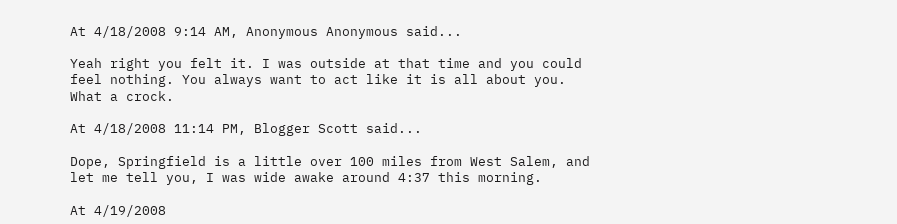At 4/18/2008 9:14 AM, Anonymous Anonymous said...

Yeah right you felt it. I was outside at that time and you could feel nothing. You always want to act like it is all about you.
What a crock.

At 4/18/2008 11:14 PM, Blogger Scott said...

Dope, Springfield is a little over 100 miles from West Salem, and let me tell you, I was wide awake around 4:37 this morning.

At 4/19/2008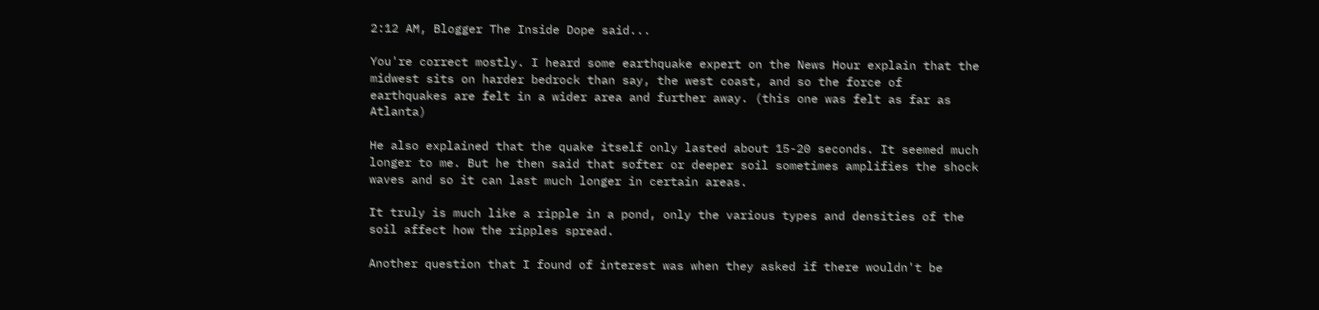2:12 AM, Blogger The Inside Dope said...

You're correct mostly. I heard some earthquake expert on the News Hour explain that the midwest sits on harder bedrock than say, the west coast, and so the force of earthquakes are felt in a wider area and further away. (this one was felt as far as Atlanta)

He also explained that the quake itself only lasted about 15-20 seconds. It seemed much longer to me. But he then said that softer or deeper soil sometimes amplifies the shock waves and so it can last much longer in certain areas.

It truly is much like a ripple in a pond, only the various types and densities of the soil affect how the ripples spread.

Another question that I found of interest was when they asked if there wouldn't be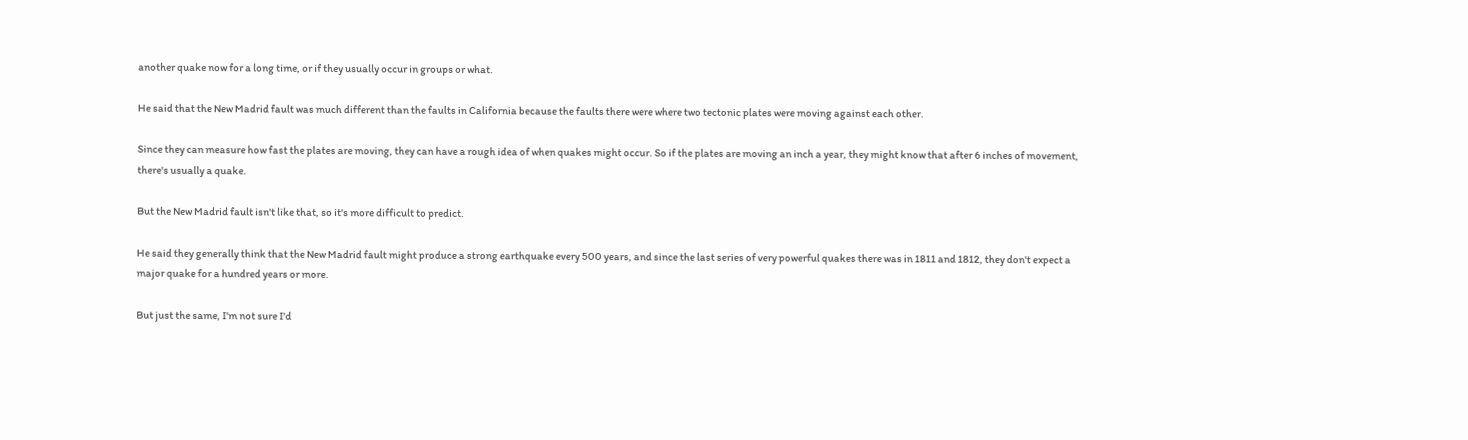another quake now for a long time, or if they usually occur in groups or what.

He said that the New Madrid fault was much different than the faults in California because the faults there were where two tectonic plates were moving against each other.

Since they can measure how fast the plates are moving, they can have a rough idea of when quakes might occur. So if the plates are moving an inch a year, they might know that after 6 inches of movement, there's usually a quake.

But the New Madrid fault isn't like that, so it's more difficult to predict.

He said they generally think that the New Madrid fault might produce a strong earthquake every 500 years, and since the last series of very powerful quakes there was in 1811 and 1812, they don't expect a major quake for a hundred years or more.

But just the same, I'm not sure I'd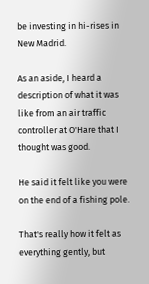be investing in hi-rises in New Madrid.

As an aside, I heard a description of what it was like from an air traffic controller at O'Hare that I thought was good.

He said it felt like you were on the end of a fishing pole.

That's really how it felt as everything gently, but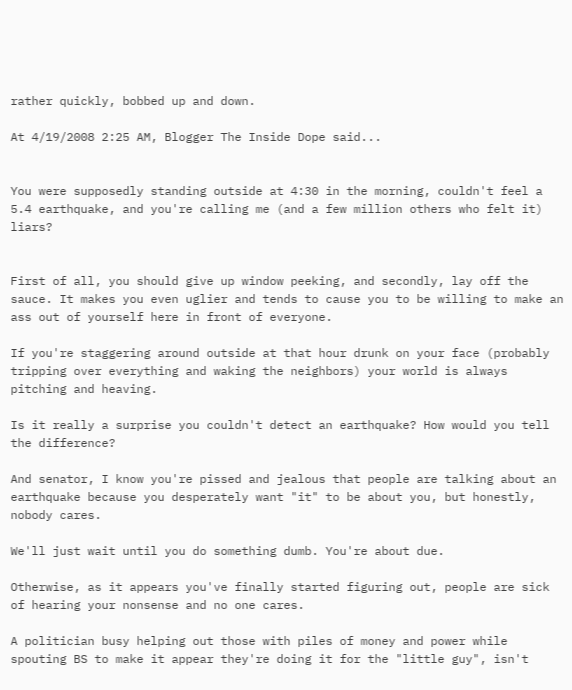rather quickly, bobbed up and down.

At 4/19/2008 2:25 AM, Blogger The Inside Dope said...


You were supposedly standing outside at 4:30 in the morning, couldn't feel a 5.4 earthquake, and you're calling me (and a few million others who felt it) liars?


First of all, you should give up window peeking, and secondly, lay off the sauce. It makes you even uglier and tends to cause you to be willing to make an ass out of yourself here in front of everyone.

If you're staggering around outside at that hour drunk on your face (probably tripping over everything and waking the neighbors) your world is always pitching and heaving.

Is it really a surprise you couldn't detect an earthquake? How would you tell the difference?

And senator, I know you're pissed and jealous that people are talking about an earthquake because you desperately want "it" to be about you, but honestly, nobody cares.

We'll just wait until you do something dumb. You're about due.

Otherwise, as it appears you've finally started figuring out, people are sick of hearing your nonsense and no one cares.

A politician busy helping out those with piles of money and power while spouting BS to make it appear they're doing it for the "little guy", isn't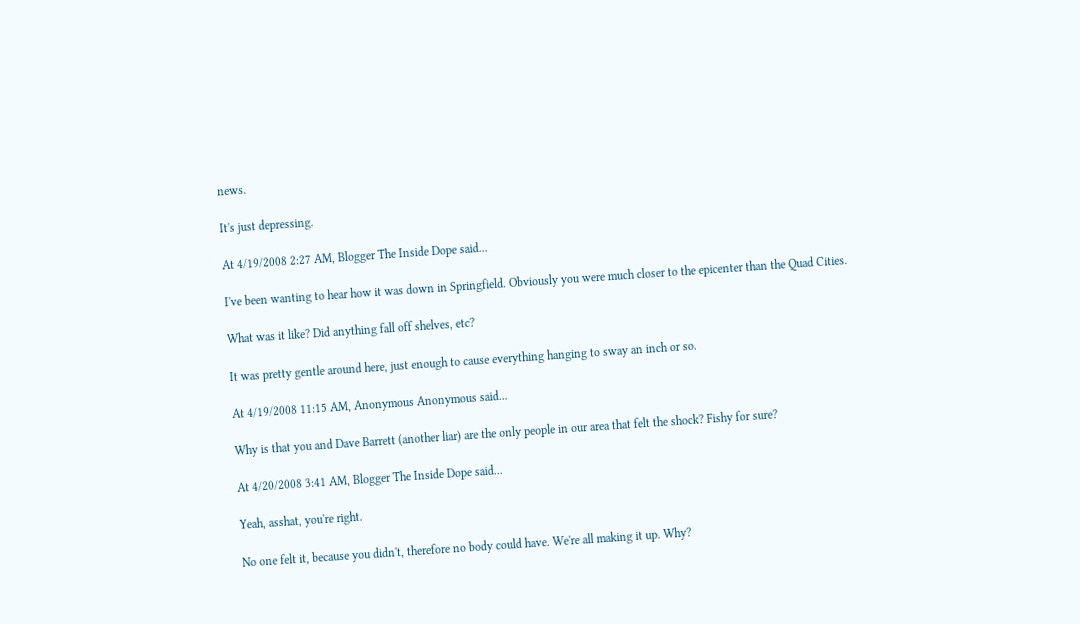news.

It's just depressing.

At 4/19/2008 2:27 AM, Blogger The Inside Dope said...

I've been wanting to hear how it was down in Springfield. Obviously you were much closer to the epicenter than the Quad Cities.

What was it like? Did anything fall off shelves, etc?

It was pretty gentle around here, just enough to cause everything hanging to sway an inch or so.

At 4/19/2008 11:15 AM, Anonymous Anonymous said...

Why is that you and Dave Barrett (another liar) are the only people in our area that felt the shock? Fishy for sure?

At 4/20/2008 3:41 AM, Blogger The Inside Dope said...

Yeah, asshat, you're right.

No one felt it, because you didn't, therefore no body could have. We're all making it up. Why?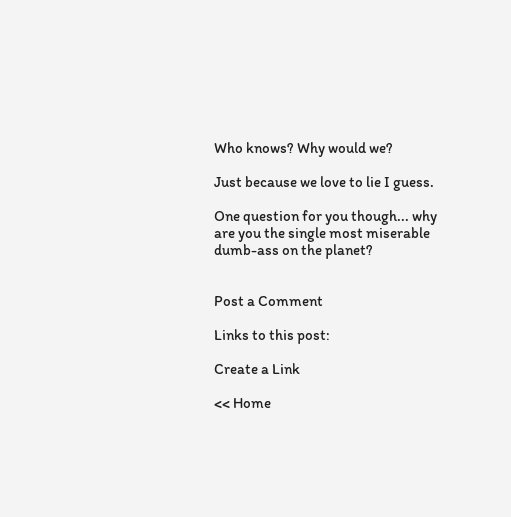Who knows? Why would we?

Just because we love to lie I guess.

One question for you though... why are you the single most miserable dumb-ass on the planet?


Post a Comment

Links to this post:

Create a Link

<< Home